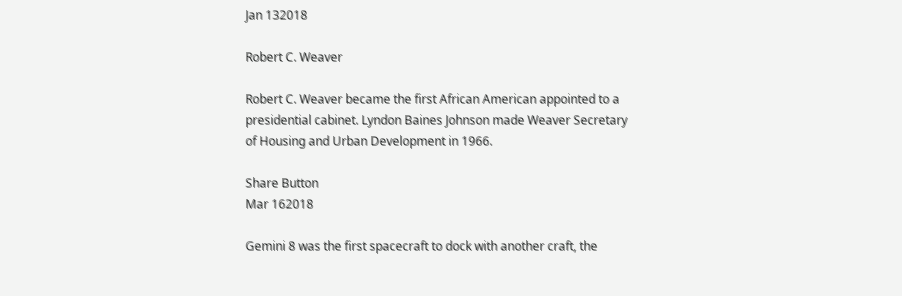Jan 132018

Robert C. Weaver

Robert C. Weaver became the first African American appointed to a presidential cabinet. Lyndon Baines Johnson made Weaver Secretary of Housing and Urban Development in 1966.

Share Button
Mar 162018

Gemini 8 was the first spacecraft to dock with another craft, the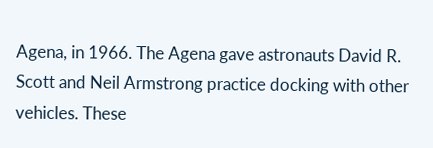Agena, in 1966. The Agena gave astronauts David R. Scott and Neil Armstrong practice docking with other vehicles. These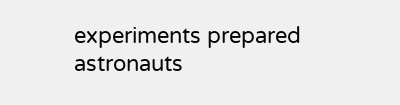experiments prepared astronauts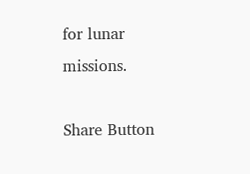for lunar missions.

Share Button